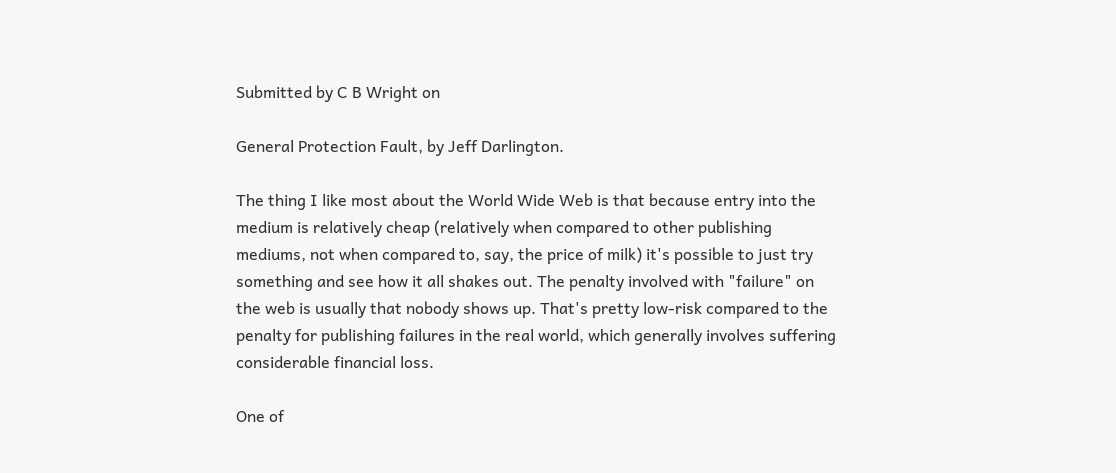Submitted by C B Wright on

General Protection Fault, by Jeff Darlington.

The thing I like most about the World Wide Web is that because entry into the medium is relatively cheap (relatively when compared to other publishing mediums, not when compared to, say, the price of milk) it's possible to just try something and see how it all shakes out. The penalty involved with "failure" on the web is usually that nobody shows up. That's pretty low-risk compared to the penalty for publishing failures in the real world, which generally involves suffering considerable financial loss.

One of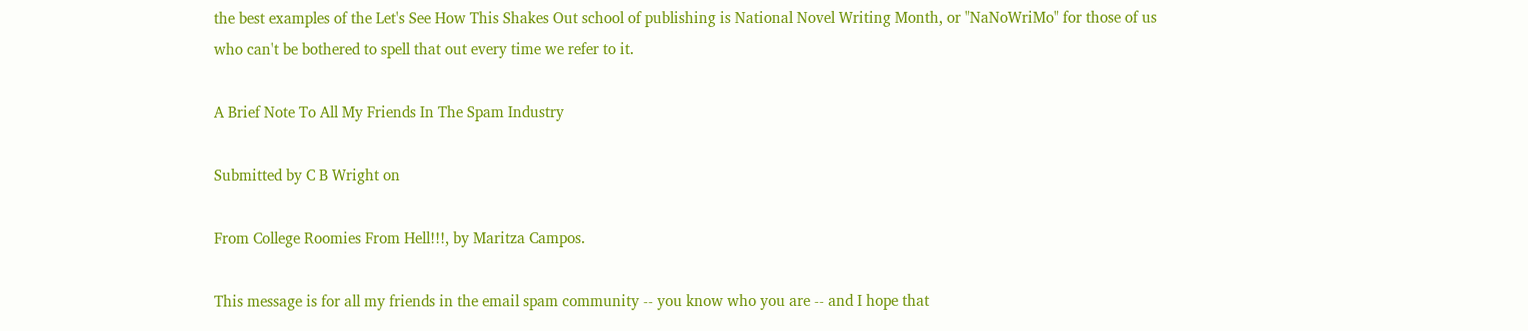the best examples of the Let's See How This Shakes Out school of publishing is National Novel Writing Month, or "NaNoWriMo" for those of us who can't be bothered to spell that out every time we refer to it.

A Brief Note To All My Friends In The Spam Industry

Submitted by C B Wright on

From College Roomies From Hell!!!, by Maritza Campos.

This message is for all my friends in the email spam community -- you know who you are -- and I hope that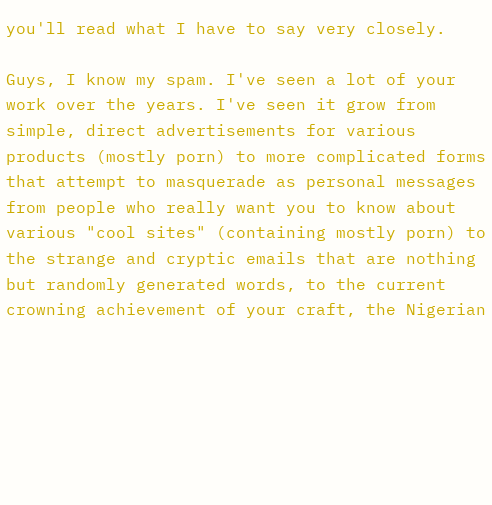you'll read what I have to say very closely.

Guys, I know my spam. I've seen a lot of your work over the years. I've seen it grow from simple, direct advertisements for various products (mostly porn) to more complicated forms that attempt to masquerade as personal messages from people who really want you to know about various "cool sites" (containing mostly porn) to the strange and cryptic emails that are nothing but randomly generated words, to the current crowning achievement of your craft, the Nigerian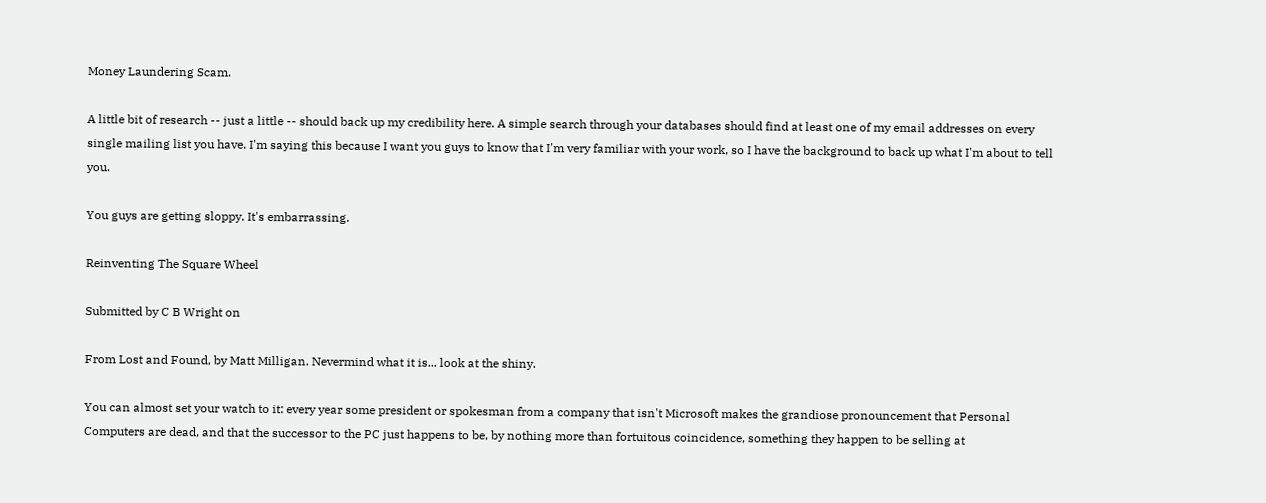Money Laundering Scam.

A little bit of research -- just a little -- should back up my credibility here. A simple search through your databases should find at least one of my email addresses on every single mailing list you have. I'm saying this because I want you guys to know that I'm very familiar with your work, so I have the background to back up what I'm about to tell you.

You guys are getting sloppy. It's embarrassing.

Reinventing The Square Wheel

Submitted by C B Wright on

From Lost and Found, by Matt Milligan. Nevermind what it is... look at the shiny.

You can almost set your watch to it: every year some president or spokesman from a company that isn't Microsoft makes the grandiose pronouncement that Personal Computers are dead, and that the successor to the PC just happens to be, by nothing more than fortuitous coincidence, something they happen to be selling at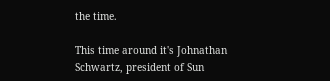the time.

This time around it's Johnathan Schwartz, president of Sun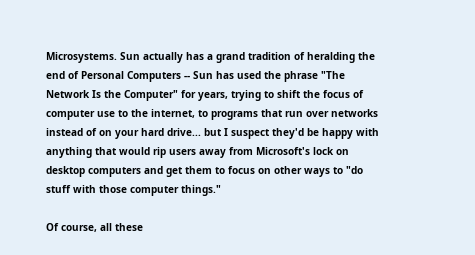Microsystems. Sun actually has a grand tradition of heralding the end of Personal Computers -- Sun has used the phrase "The Network Is the Computer" for years, trying to shift the focus of computer use to the internet, to programs that run over networks instead of on your hard drive... but I suspect they'd be happy with anything that would rip users away from Microsoft's lock on desktop computers and get them to focus on other ways to "do stuff with those computer things."

Of course, all these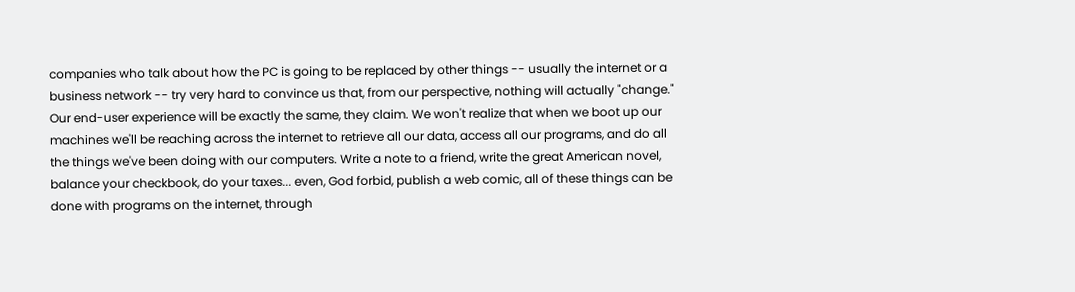companies who talk about how the PC is going to be replaced by other things -- usually the internet or a business network -- try very hard to convince us that, from our perspective, nothing will actually "change." Our end-user experience will be exactly the same, they claim. We won't realize that when we boot up our machines we'll be reaching across the internet to retrieve all our data, access all our programs, and do all the things we've been doing with our computers. Write a note to a friend, write the great American novel, balance your checkbook, do your taxes... even, God forbid, publish a web comic, all of these things can be done with programs on the internet, through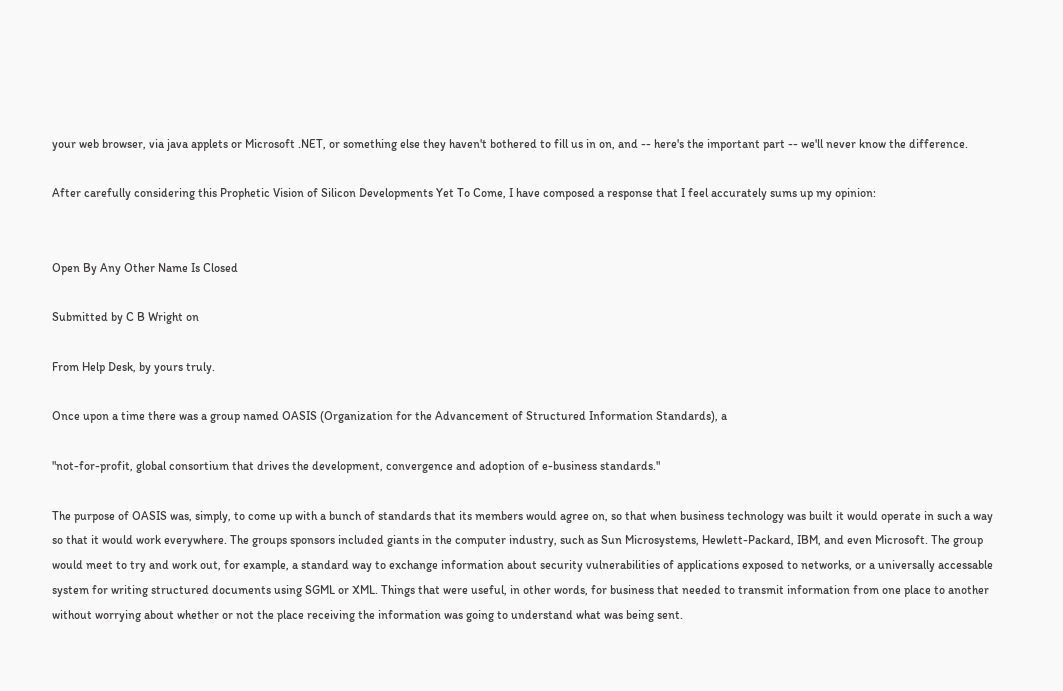your web browser, via java applets or Microsoft .NET, or something else they haven't bothered to fill us in on, and -- here's the important part -- we'll never know the difference.

After carefully considering this Prophetic Vision of Silicon Developments Yet To Come, I have composed a response that I feel accurately sums up my opinion:


Open By Any Other Name Is Closed

Submitted by C B Wright on

From Help Desk, by yours truly.

Once upon a time there was a group named OASIS (Organization for the Advancement of Structured Information Standards), a

"not-for-profit, global consortium that drives the development, convergence and adoption of e-business standards."

The purpose of OASIS was, simply, to come up with a bunch of standards that its members would agree on, so that when business technology was built it would operate in such a way so that it would work everywhere. The groups sponsors included giants in the computer industry, such as Sun Microsystems, Hewlett-Packard, IBM, and even Microsoft. The group would meet to try and work out, for example, a standard way to exchange information about security vulnerabilities of applications exposed to networks, or a universally accessable system for writing structured documents using SGML or XML. Things that were useful, in other words, for business that needed to transmit information from one place to another without worrying about whether or not the place receiving the information was going to understand what was being sent.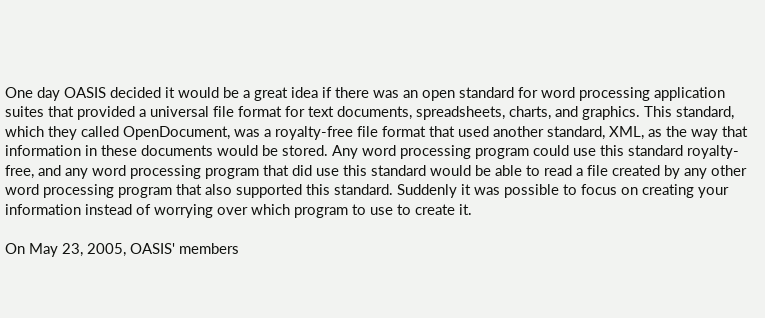One day OASIS decided it would be a great idea if there was an open standard for word processing application suites that provided a universal file format for text documents, spreadsheets, charts, and graphics. This standard, which they called OpenDocument, was a royalty-free file format that used another standard, XML, as the way that information in these documents would be stored. Any word processing program could use this standard royalty-free, and any word processing program that did use this standard would be able to read a file created by any other word processing program that also supported this standard. Suddenly it was possible to focus on creating your information instead of worrying over which program to use to create it.

On May 23, 2005, OASIS' members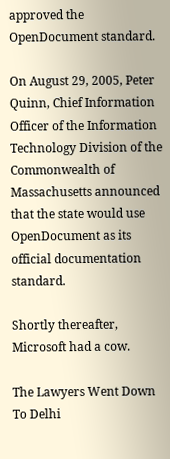approved the OpenDocument standard.

On August 29, 2005, Peter Quinn, Chief Information Officer of the Information Technology Division of the Commonwealth of Massachusetts announced that the state would use OpenDocument as its official documentation standard.

Shortly thereafter, Microsoft had a cow.

The Lawyers Went Down To Delhi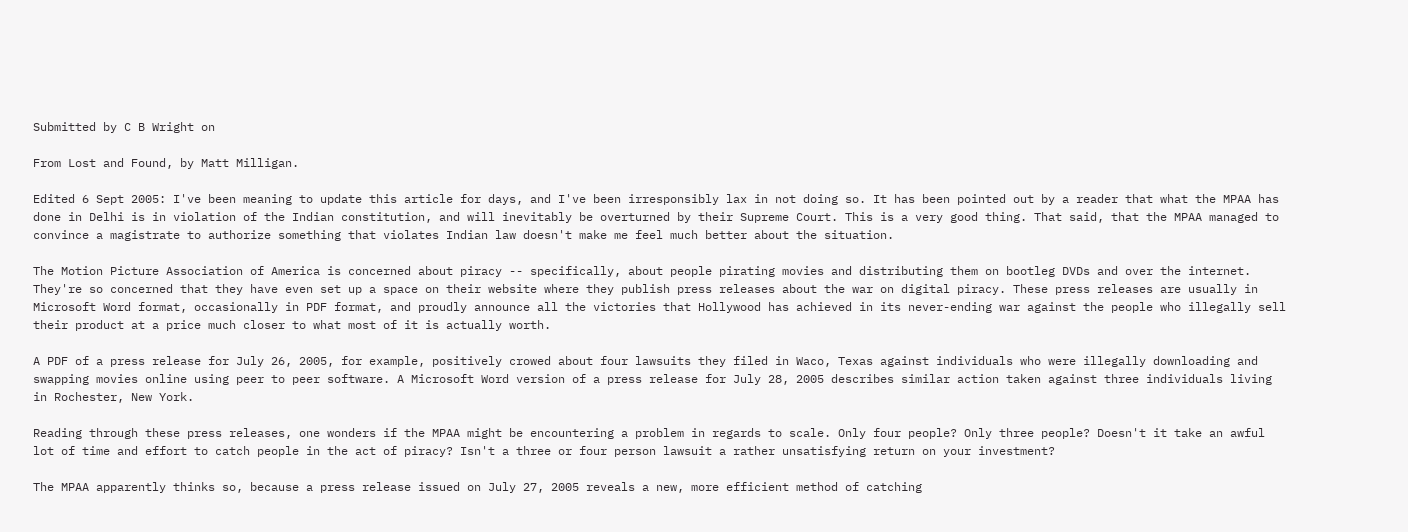Submitted by C B Wright on

From Lost and Found, by Matt Milligan.

Edited 6 Sept 2005: I've been meaning to update this article for days, and I've been irresponsibly lax in not doing so. It has been pointed out by a reader that what the MPAA has done in Delhi is in violation of the Indian constitution, and will inevitably be overturned by their Supreme Court. This is a very good thing. That said, that the MPAA managed to convince a magistrate to authorize something that violates Indian law doesn't make me feel much better about the situation.

The Motion Picture Association of America is concerned about piracy -- specifically, about people pirating movies and distributing them on bootleg DVDs and over the internet. They're so concerned that they have even set up a space on their website where they publish press releases about the war on digital piracy. These press releases are usually in Microsoft Word format, occasionally in PDF format, and proudly announce all the victories that Hollywood has achieved in its never-ending war against the people who illegally sell their product at a price much closer to what most of it is actually worth.

A PDF of a press release for July 26, 2005, for example, positively crowed about four lawsuits they filed in Waco, Texas against individuals who were illegally downloading and swapping movies online using peer to peer software. A Microsoft Word version of a press release for July 28, 2005 describes similar action taken against three individuals living in Rochester, New York.

Reading through these press releases, one wonders if the MPAA might be encountering a problem in regards to scale. Only four people? Only three people? Doesn't it take an awful lot of time and effort to catch people in the act of piracy? Isn't a three or four person lawsuit a rather unsatisfying return on your investment?

The MPAA apparently thinks so, because a press release issued on July 27, 2005 reveals a new, more efficient method of catching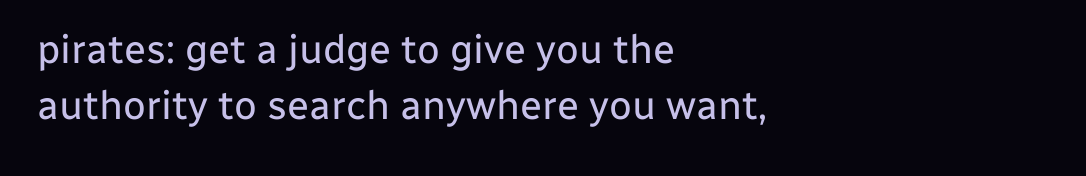pirates: get a judge to give you the authority to search anywhere you want,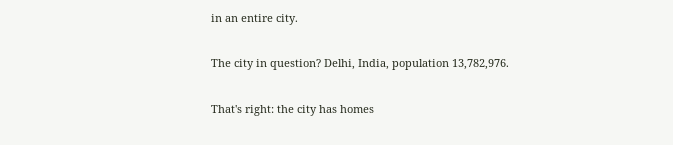in an entire city.

The city in question? Delhi, India, population 13,782,976.

That's right: the city has homes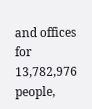and offices for 13,782,976 people,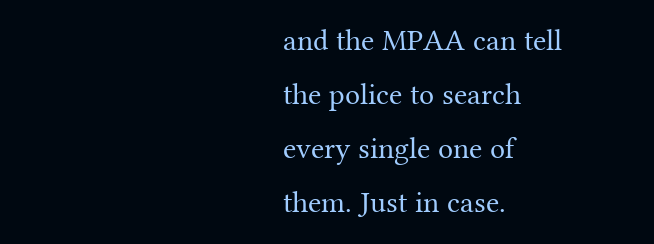and the MPAA can tell the police to search every single one of them. Just in case.